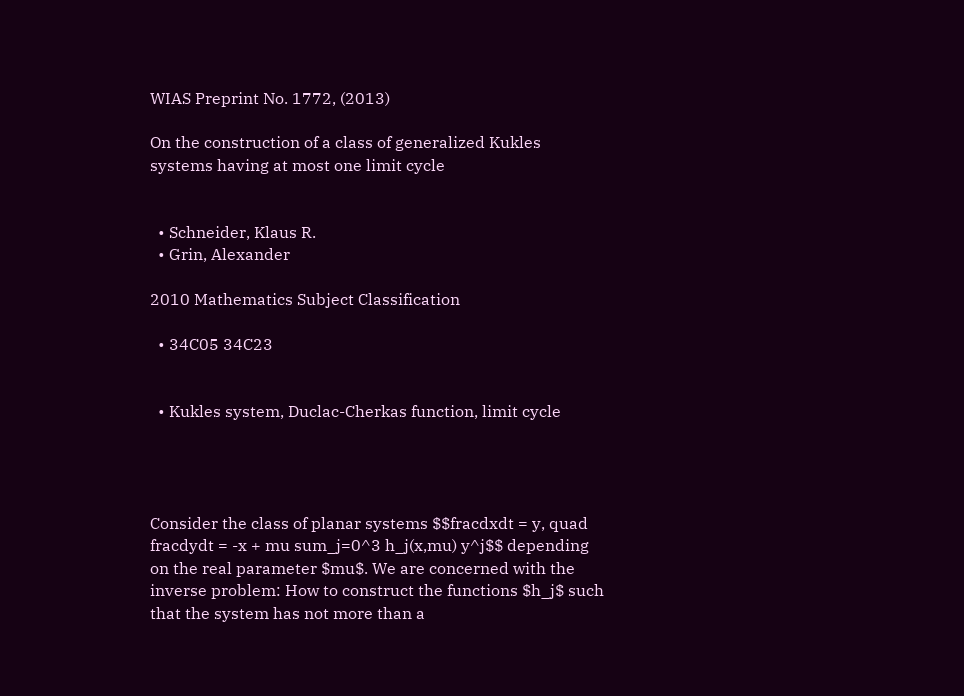WIAS Preprint No. 1772, (2013)

On the construction of a class of generalized Kukles systems having at most one limit cycle


  • Schneider, Klaus R.
  • Grin, Alexander

2010 Mathematics Subject Classification

  • 34C05 34C23


  • Kukles system, Duclac-Cherkas function, limit cycle




Consider the class of planar systems $$fracdxdt = y, quad fracdydt = -x + mu sum_j=0^3 h_j(x,mu) y^j$$ depending on the real parameter $mu$. We are concerned with the inverse problem: How to construct the functions $h_j$ such that the system has not more than a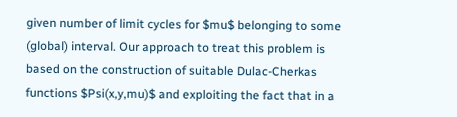given number of limit cycles for $mu$ belonging to some (global) interval. Our approach to treat this problem is based on the construction of suitable Dulac-Cherkas functions $Psi(x,y,mu)$ and exploiting the fact that in a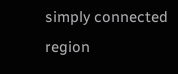simply connected region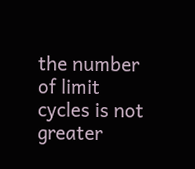the number of limit cycles is not greater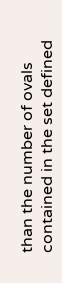than the number of ovals contained in the set defined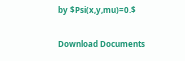by $Psi(x,y,mu)=0.$

Download Documents